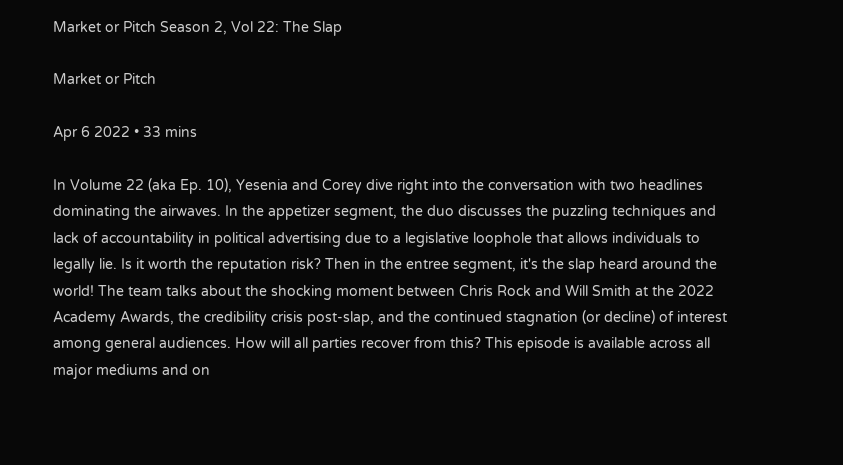Market or Pitch Season 2, Vol 22: The Slap

Market or Pitch

Apr 6 2022 • 33 mins

In Volume 22 (aka Ep. 10), Yesenia and Corey dive right into the conversation with two headlines dominating the airwaves. In the appetizer segment, the duo discusses the puzzling techniques and lack of accountability in political advertising due to a legislative loophole that allows individuals to legally lie. Is it worth the reputation risk? Then in the entree segment, it's the slap heard around the world! The team talks about the shocking moment between Chris Rock and Will Smith at the 2022 Academy Awards, the credibility crisis post-slap, and the continued stagnation (or decline) of interest among general audiences. How will all parties recover from this? This episode is available across all major mediums and on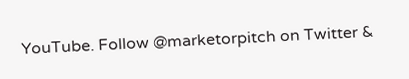YouTube. Follow @marketorpitch on Twitter &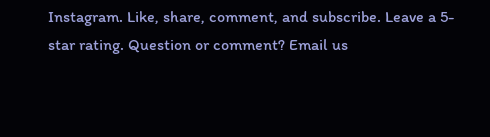Instagram. Like, share, comment, and subscribe. Leave a 5-star rating. Question or comment? Email us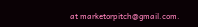at marketorpitch@gmail.com.